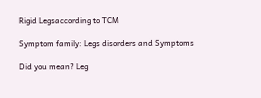Rigid Legsaccording to TCM

Symptom family: Legs disorders and Symptoms

Did you mean? Leg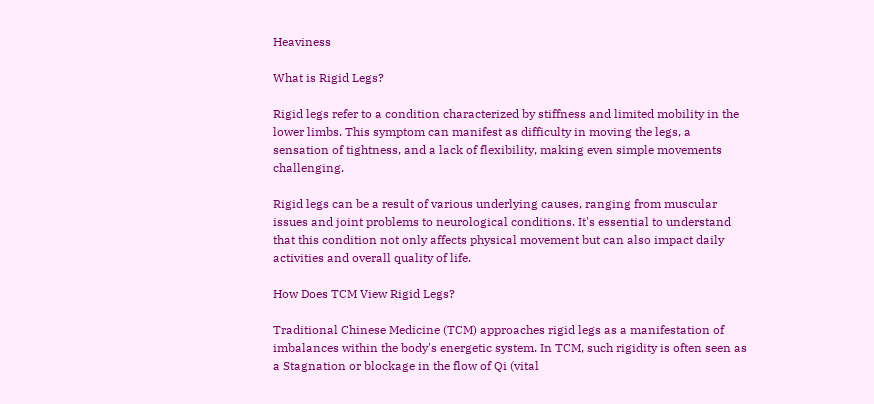Heaviness

What is Rigid Legs?

Rigid legs refer to a condition characterized by stiffness and limited mobility in the lower limbs. This symptom can manifest as difficulty in moving the legs, a sensation of tightness, and a lack of flexibility, making even simple movements challenging.

Rigid legs can be a result of various underlying causes, ranging from muscular issues and joint problems to neurological conditions. It's essential to understand that this condition not only affects physical movement but can also impact daily activities and overall quality of life.

How Does TCM View Rigid Legs?

Traditional Chinese Medicine (TCM) approaches rigid legs as a manifestation of imbalances within the body's energetic system. In TCM, such rigidity is often seen as a Stagnation or blockage in the flow of Qi (vital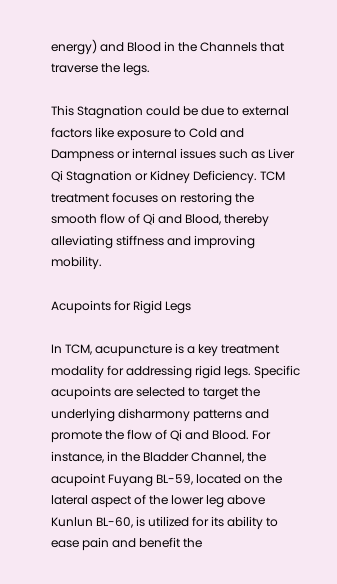energy) and Blood in the Channels that traverse the legs.

This Stagnation could be due to external factors like exposure to Cold and Dampness or internal issues such as Liver Qi Stagnation or Kidney Deficiency. TCM treatment focuses on restoring the smooth flow of Qi and Blood, thereby alleviating stiffness and improving mobility.

Acupoints for Rigid Legs

In TCM, acupuncture is a key treatment modality for addressing rigid legs. Specific acupoints are selected to target the underlying disharmony patterns and promote the flow of Qi and Blood. For instance, in the Bladder Channel, the acupoint Fuyang BL-59, located on the lateral aspect of the lower leg above Kunlun BL-60, is utilized for its ability to ease pain and benefit the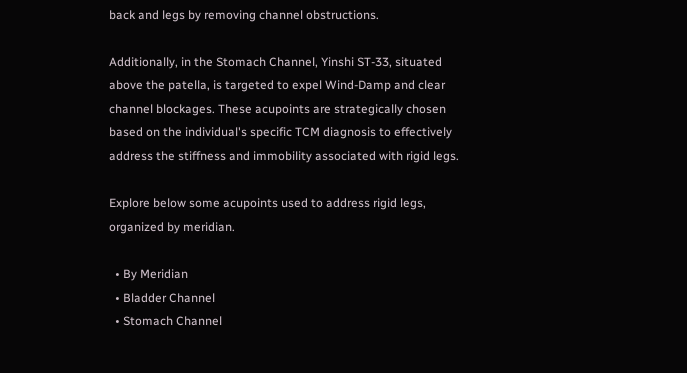back and legs by removing channel obstructions.

Additionally, in the Stomach Channel, Yinshi ST-33, situated above the patella, is targeted to expel Wind-Damp and clear channel blockages. These acupoints are strategically chosen based on the individual's specific TCM diagnosis to effectively address the stiffness and immobility associated with rigid legs.

Explore below some acupoints used to address rigid legs, organized by meridian.

  • By Meridian
  • Bladder Channel
  • Stomach Channel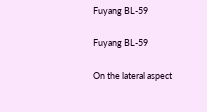Fuyang BL-59

Fuyang BL-59

On the lateral aspect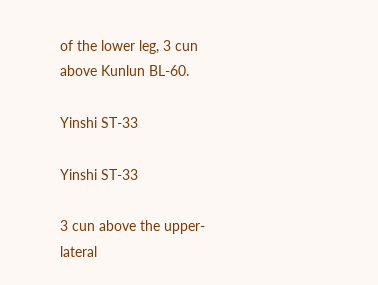of the lower leg, 3 cun above Kunlun BL-60.

Yinshi ST-33

Yinshi ST-33

3 cun above the upper-lateral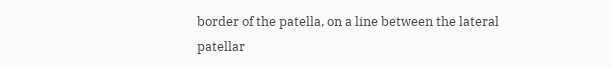border of the patella, on a line between the lateral patellar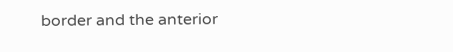border and the anterior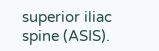superior iliac spine (ASIS).